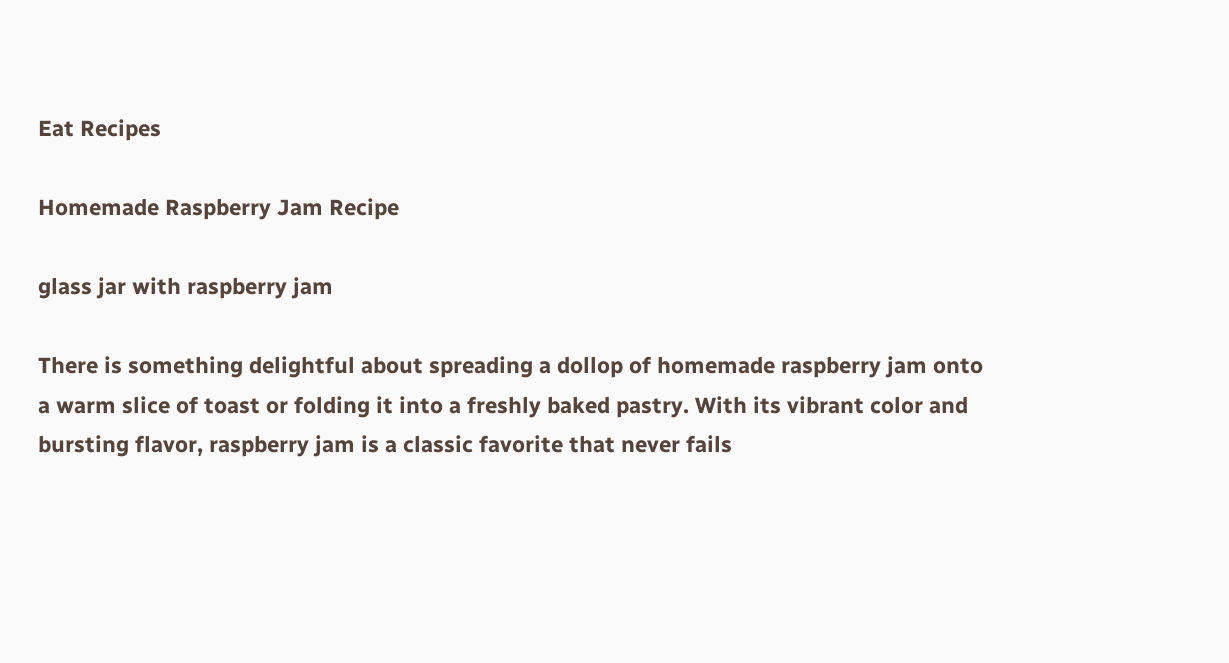Eat Recipes

Homemade Raspberry Jam Recipe

glass jar with raspberry jam

There is something delightful about spreading a dollop of homemade raspberry jam onto a warm slice of toast or folding it into a freshly baked pastry. With its vibrant color and bursting flavor, raspberry jam is a classic favorite that never fails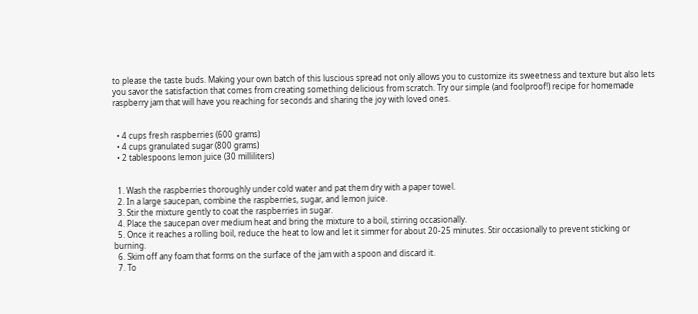to please the taste buds. Making your own batch of this luscious spread not only allows you to customize its sweetness and texture but also lets you savor the satisfaction that comes from creating something delicious from scratch. Try our simple (and foolproof!) recipe for homemade raspberry jam that will have you reaching for seconds and sharing the joy with loved ones.


  • 4 cups fresh raspberries (600 grams)
  • 4 cups granulated sugar (800 grams)
  • 2 tablespoons lemon juice (30 milliliters)


  1. Wash the raspberries thoroughly under cold water and pat them dry with a paper towel.
  2. In a large saucepan, combine the raspberries, sugar, and lemon juice.
  3. Stir the mixture gently to coat the raspberries in sugar.
  4. Place the saucepan over medium heat and bring the mixture to a boil, stirring occasionally.
  5. Once it reaches a rolling boil, reduce the heat to low and let it simmer for about 20-25 minutes. Stir occasionally to prevent sticking or burning.
  6. Skim off any foam that forms on the surface of the jam with a spoon and discard it.
  7. To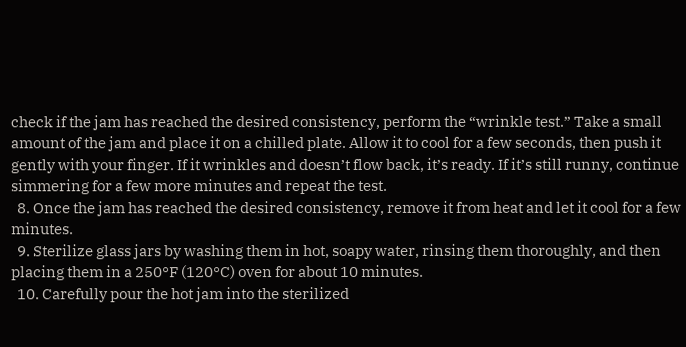check if the jam has reached the desired consistency, perform the “wrinkle test.” Take a small amount of the jam and place it on a chilled plate. Allow it to cool for a few seconds, then push it gently with your finger. If it wrinkles and doesn’t flow back, it’s ready. If it’s still runny, continue simmering for a few more minutes and repeat the test.
  8. Once the jam has reached the desired consistency, remove it from heat and let it cool for a few minutes.
  9. Sterilize glass jars by washing them in hot, soapy water, rinsing them thoroughly, and then placing them in a 250°F (120°C) oven for about 10 minutes.
  10. Carefully pour the hot jam into the sterilized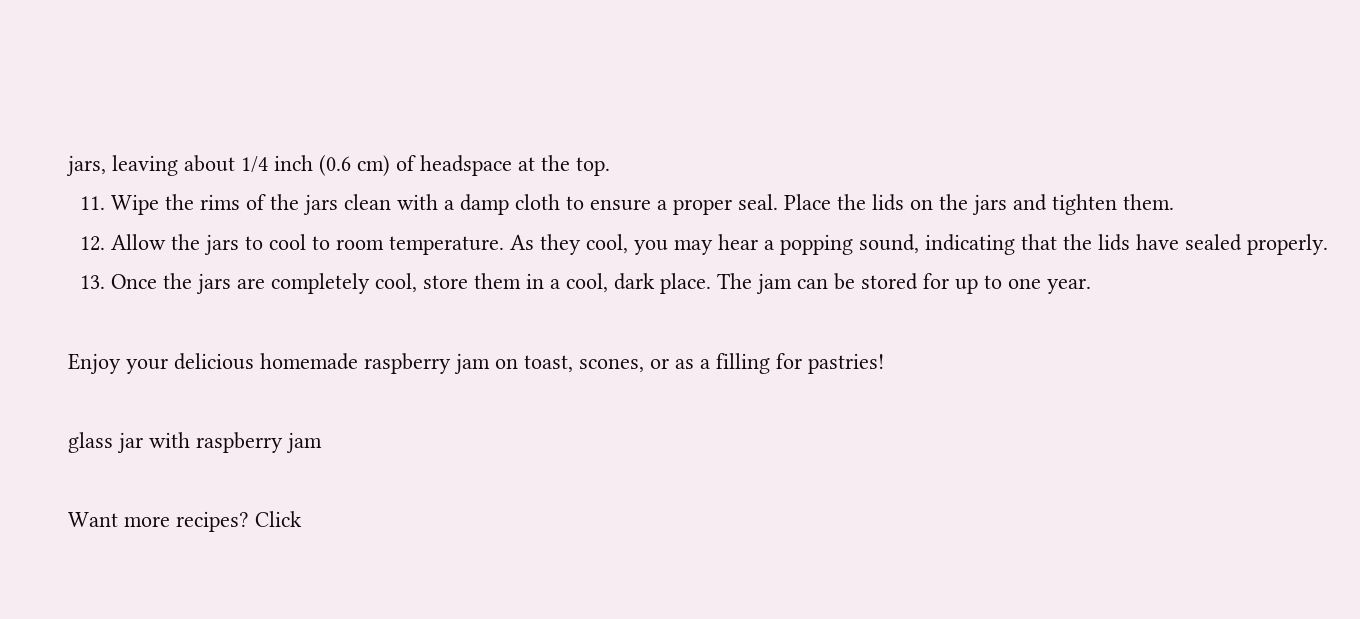jars, leaving about 1/4 inch (0.6 cm) of headspace at the top.
  11. Wipe the rims of the jars clean with a damp cloth to ensure a proper seal. Place the lids on the jars and tighten them.
  12. Allow the jars to cool to room temperature. As they cool, you may hear a popping sound, indicating that the lids have sealed properly.
  13. Once the jars are completely cool, store them in a cool, dark place. The jam can be stored for up to one year.

Enjoy your delicious homemade raspberry jam on toast, scones, or as a filling for pastries!

glass jar with raspberry jam

Want more recipes? Click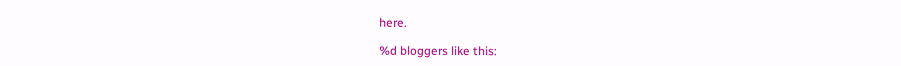here.

%d bloggers like this: